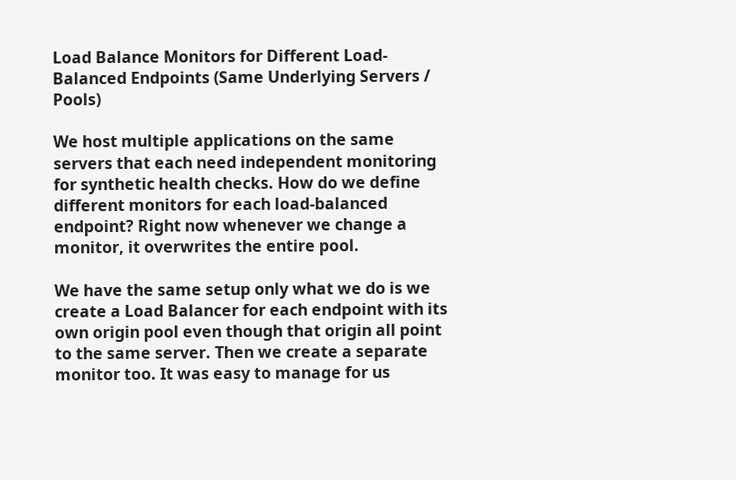Load Balance Monitors for Different Load-Balanced Endpoints (Same Underlying Servers / Pools)

We host multiple applications on the same servers that each need independent monitoring for synthetic health checks. How do we define different monitors for each load-balanced endpoint? Right now whenever we change a monitor, it overwrites the entire pool.

We have the same setup only what we do is we create a Load Balancer for each endpoint with its own origin pool even though that origin all point to the same server. Then we create a separate monitor too. It was easy to manage for us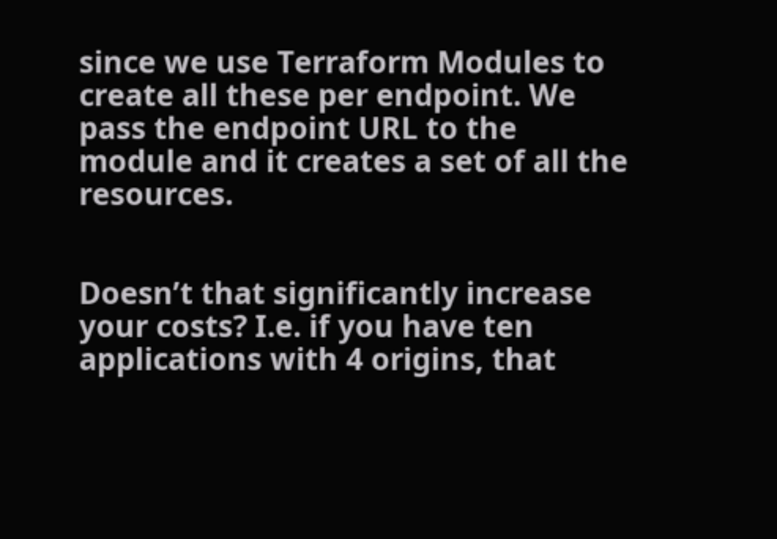since we use Terraform Modules to create all these per endpoint. We pass the endpoint URL to the module and it creates a set of all the resources.


Doesn’t that significantly increase your costs? I.e. if you have ten applications with 4 origins, that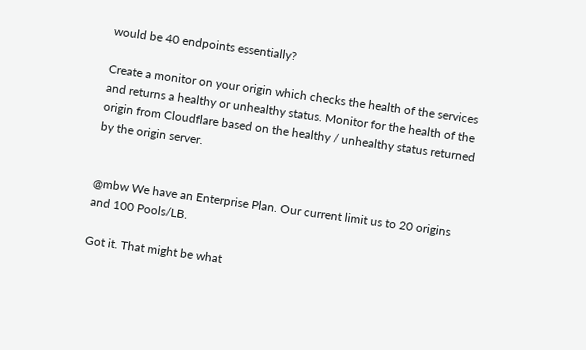would be 40 endpoints essentially?

Create a monitor on your origin which checks the health of the services and returns a healthy or unhealthy status. Monitor for the health of the origin from Cloudflare based on the healthy / unhealthy status returned by the origin server.


@mbw We have an Enterprise Plan. Our current limit us to 20 origins and 100 Pools/LB.

Got it. That might be what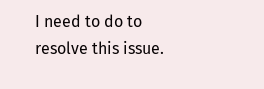I need to do to resolve this issue.